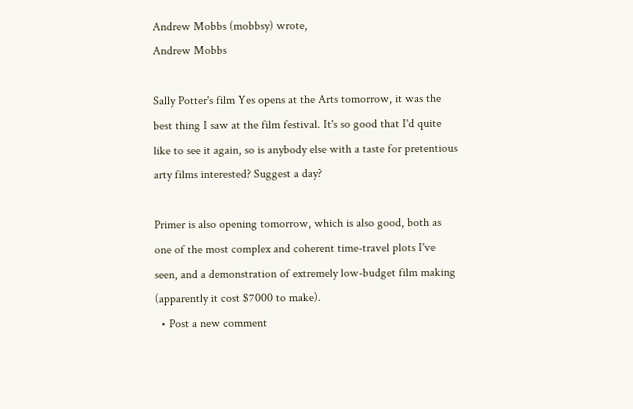Andrew Mobbs (mobbsy) wrote,
Andrew Mobbs

Sally Potter's film Yes opens at the Arts tomorrow, it was the best thing I saw at the film festival. It's so good that I'd quite like to see it again, so is anybody else with a taste for pretentious arty films interested? Suggest a day?

Primer is also opening tomorrow, which is also good, both as one of the most complex and coherent time-travel plots I've seen, and a demonstration of extremely low-budget film making (apparently it cost $7000 to make).
  • Post a new comment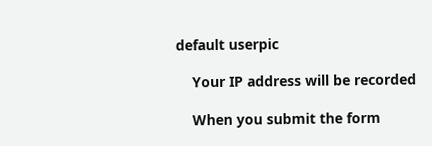default userpic

    Your IP address will be recorded

    When you submit the form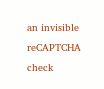an invisible reCAPTCHA check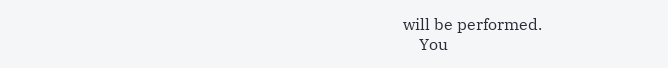will be performed.
    You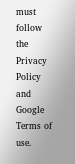must follow the Privacy Policy and Google Terms of use.